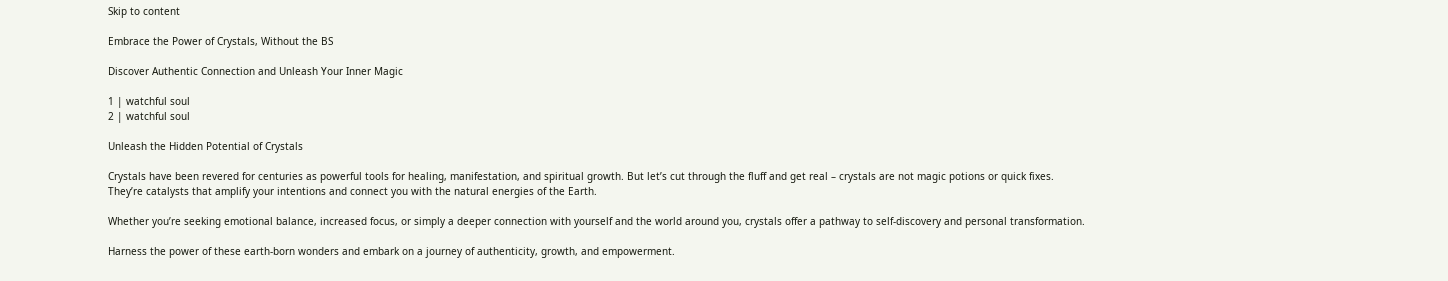Skip to content

Embrace the Power of Crystals, Without the BS

Discover Authentic Connection and Unleash Your Inner Magic

1 | watchful soul
2 | watchful soul

Unleash the Hidden Potential of Crystals

Crystals have been revered for centuries as powerful tools for healing, manifestation, and spiritual growth. But let’s cut through the fluff and get real – crystals are not magic potions or quick fixes. They’re catalysts that amplify your intentions and connect you with the natural energies of the Earth.

Whether you’re seeking emotional balance, increased focus, or simply a deeper connection with yourself and the world around you, crystals offer a pathway to self-discovery and personal transformation.

Harness the power of these earth-born wonders and embark on a journey of authenticity, growth, and empowerment.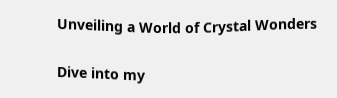Unveiling a World of Crystal Wonders

Dive into my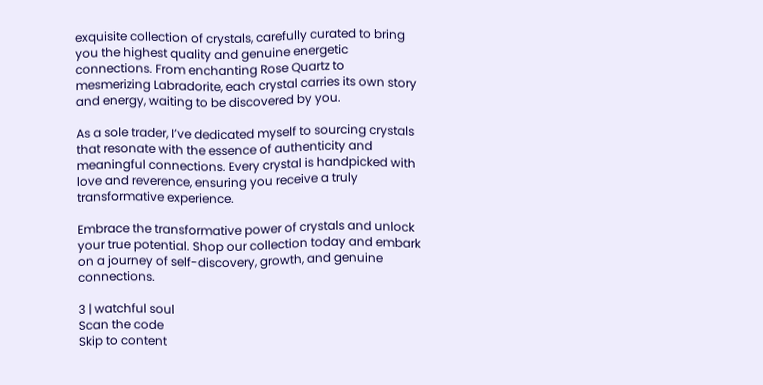exquisite collection of crystals, carefully curated to bring you the highest quality and genuine energetic connections. From enchanting Rose Quartz to mesmerizing Labradorite, each crystal carries its own story and energy, waiting to be discovered by you.

As a sole trader, I’ve dedicated myself to sourcing crystals that resonate with the essence of authenticity and meaningful connections. Every crystal is handpicked with love and reverence, ensuring you receive a truly transformative experience.

Embrace the transformative power of crystals and unlock your true potential. Shop our collection today and embark on a journey of self-discovery, growth, and genuine connections.

3 | watchful soul
Scan the code
Skip to content